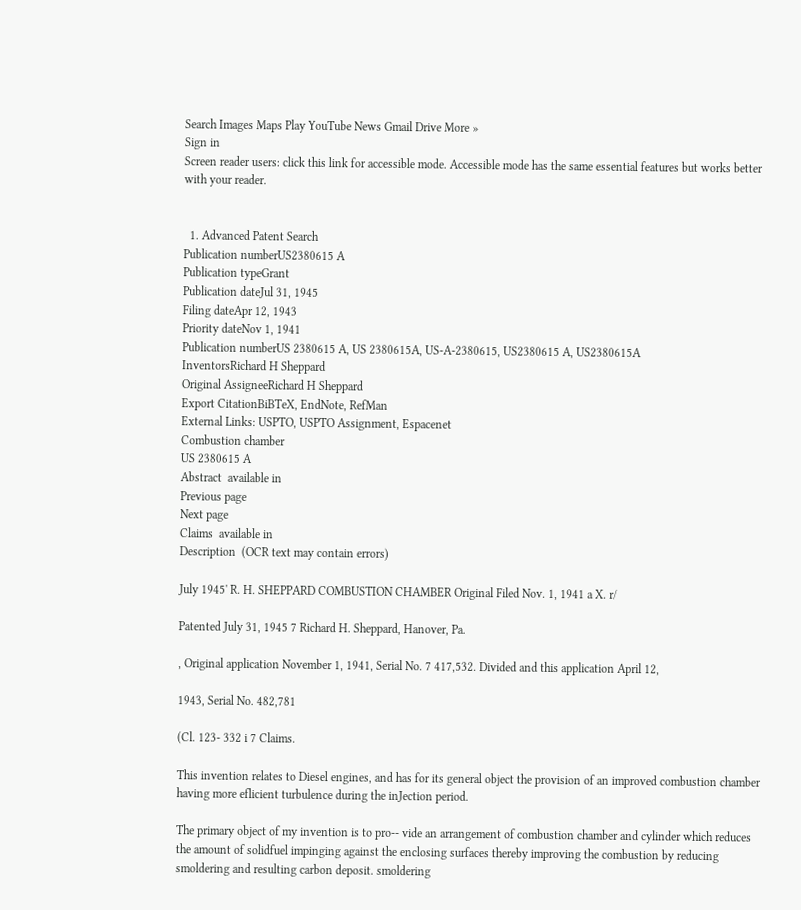Search Images Maps Play YouTube News Gmail Drive More »
Sign in
Screen reader users: click this link for accessible mode. Accessible mode has the same essential features but works better with your reader.


  1. Advanced Patent Search
Publication numberUS2380615 A
Publication typeGrant
Publication dateJul 31, 1945
Filing dateApr 12, 1943
Priority dateNov 1, 1941
Publication numberUS 2380615 A, US 2380615A, US-A-2380615, US2380615 A, US2380615A
InventorsRichard H Sheppard
Original AssigneeRichard H Sheppard
Export CitationBiBTeX, EndNote, RefMan
External Links: USPTO, USPTO Assignment, Espacenet
Combustion chamber
US 2380615 A
Abstract  available in
Previous page
Next page
Claims  available in
Description  (OCR text may contain errors)

July 1945' R. H. SHEPPARD COMBUSTION CHAMBER Original Filed Nov. 1, 1941 a X. r/

Patented July 31, 1945 7 Richard H. Sheppard, Hanover, Pa.

, Original application November 1, 1941, Serial No. 7 417,532. Divided and this application April 12,

1943, Serial No. 482,781

(Cl. 123- 332 i 7 Claims.

This invention relates to Diesel engines, and has for its general object the provision of an improved combustion chamber having more eflicient turbulence during the inJection period.

The primary object of my invention is to pro-- vide an arrangement of combustion chamber and cylinder which reduces the amount of solidfuel impinging against the enclosing surfaces thereby improving the combustion by reducing smoldering and resulting carbon deposit. smoldering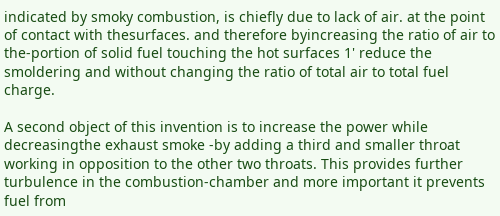indicated by smoky combustion, is chiefly due to lack of air. at the point of contact with thesurfaces. and therefore byincreasing the ratio of air to the-portion of solid fuel touching the hot surfaces 1' reduce the smoldering and without changing the ratio of total air to total fuel charge.

A second object of this invention is to increase the power while decreasingthe exhaust smoke -by adding a third and smaller throat working in opposition to the other two throats. This provides further turbulence in the combustion-chamber and more important it prevents fuel from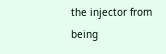the injector from being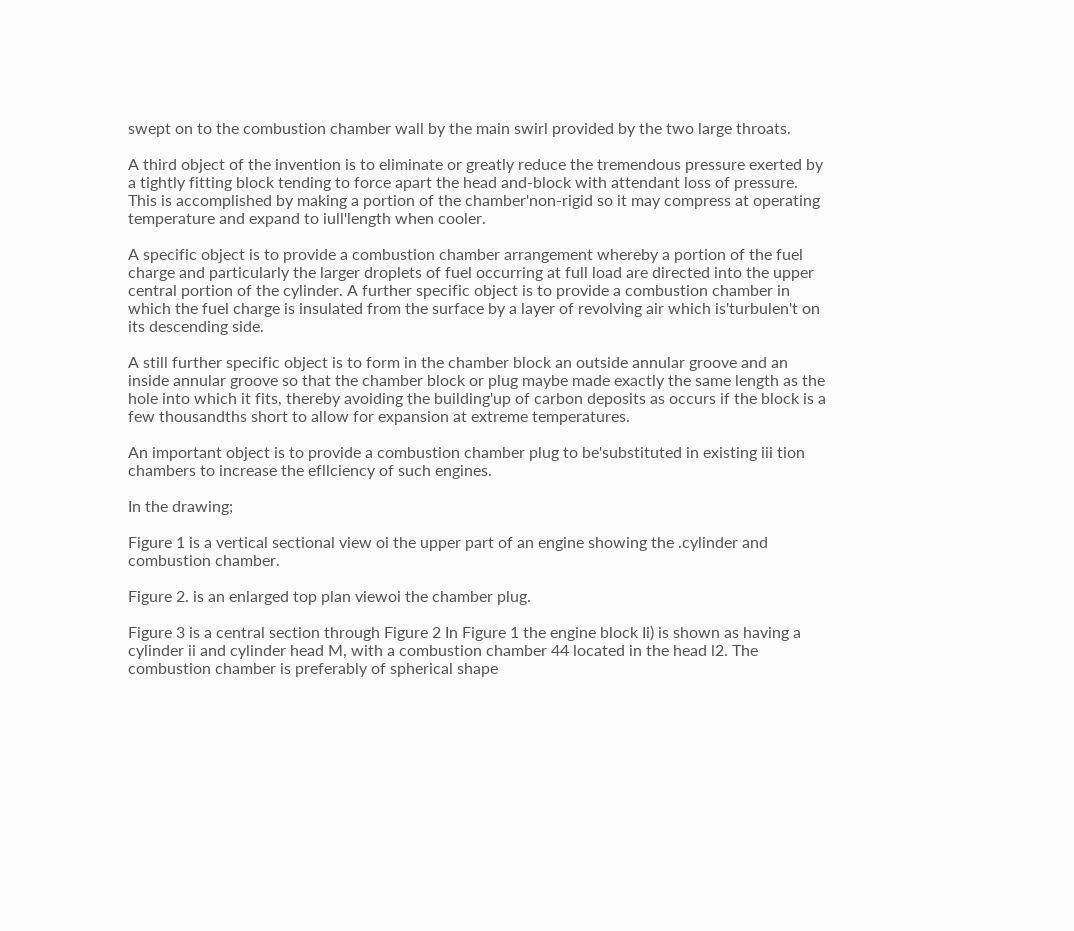swept on to the combustion chamber wall by the main swirl provided by the two large throats.

A third object of the invention is to eliminate or greatly reduce the tremendous pressure exerted by a tightly fitting block tending to force apart the head and-block with attendant loss of pressure. This is accomplished by making a portion of the chamber'non-rigid so it may compress at operating temperature and expand to iull'length when cooler.

A specific object is to provide a combustion chamber arrangement whereby a portion of the fuel charge and particularly the larger droplets of fuel occurring at full load are directed into the upper central portion of the cylinder. A further specific object is to provide a combustion chamber in which the fuel charge is insulated from the surface by a layer of revolving air which is'turbulen't on its descending side.

A still further specific object is to form in the chamber block an outside annular groove and an inside annular groove so that the chamber block or plug maybe made exactly the same length as the hole into which it fits, thereby avoiding the building'up of carbon deposits as occurs if the block is a few thousandths short to allow for expansion at extreme temperatures.

An important object is to provide a combustion chamber plug to be'substituted in existing iii tion chambers to increase the efllciency of such engines.

In the drawing;

Figure 1 is a vertical sectional view oi the upper part of an engine showing the .cylinder and combustion chamber.

Figure 2. is an enlarged top plan viewoi the chamber plug.

Figure 3 is a central section through Figure 2 In Figure 1 the engine block Ii) is shown as having a cylinder ii and cylinder head M, with a combustion chamber 44 located in the head l2. The combustion chamber is preferably of spherical shape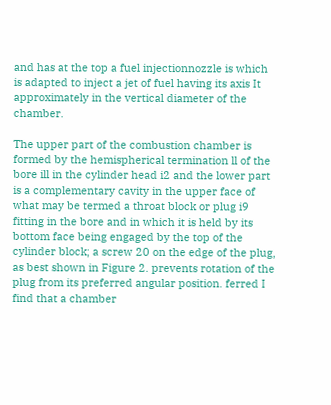and has at the top a fuel injectionnozzle is which is adapted to inject a jet of fuel having its axis It approximately in the vertical diameter of the chamber.

The upper part of the combustion chamber is formed by the hemispherical termination ll of the bore ill in the cylinder head i2 and the lower part is a complementary cavity in the upper face of what may be termed a throat block or plug i9 fitting in the bore and in which it is held by its bottom face being engaged by the top of the cylinder block; a screw 20 on the edge of the plug, as best shown in Figure 2. prevents rotation of the plug from its preferred angular position. ferred I find that a chamber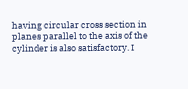having circular cross section in planes parallel to the axis of the cylinder is also satisfactory. I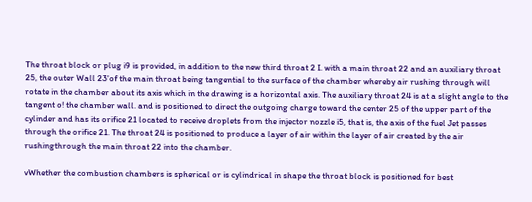The throat block or plug i9 is provided, in addition to the new third throat 2 I. with a main throat 22 and an auxiliary throat 25, the outer Wall 23'of the main throat being tangential to the surface of the chamber whereby air rushing through will rotate in the chamber about its axis which in the drawing is a horizontal axis. The auxiliary throat 24 is at a slight angle to the tangent o! the chamber wall. and is positioned to direct the outgoing charge toward the center 25 of the upper part of the cylinder and has its orifice 21 located to receive droplets from the injector nozzle i5, that is, the axis of the fuel Jet passes through the orifice 21. The throat 24 is positioned to produce a layer of air within the layer of air created by the air rushingthrough the main throat 22 into the chamber.

vWhether the combustion chambers is spherical or is cylindrical in shape the throat block is positioned for best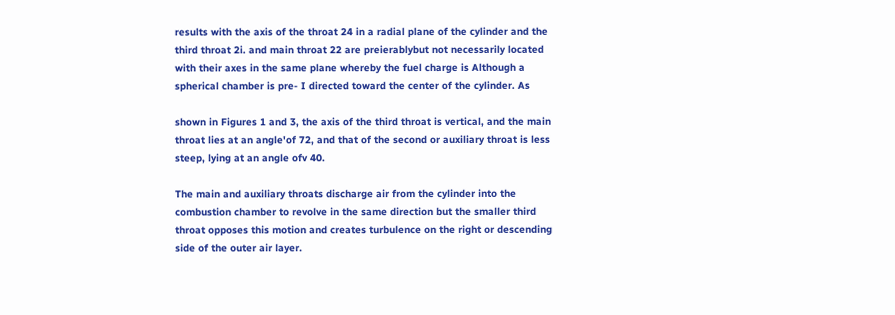results with the axis of the throat 24 in a radial plane of the cylinder and the third throat 2i. and main throat 22 are preierablybut not necessarily located with their axes in the same plane whereby the fuel charge is Although a spherical chamber is pre- I directed toward the center of the cylinder. As

shown in Figures 1 and 3, the axis of the third throat is vertical, and the main throat lies at an angle'of 72, and that of the second or auxiliary throat is less steep, lying at an angle ofv 40.

The main and auxiliary throats discharge air from the cylinder into the combustion chamber to revolve in the same direction but the smaller third throat opposes this motion and creates turbulence on the right or descending side of the outer air layer.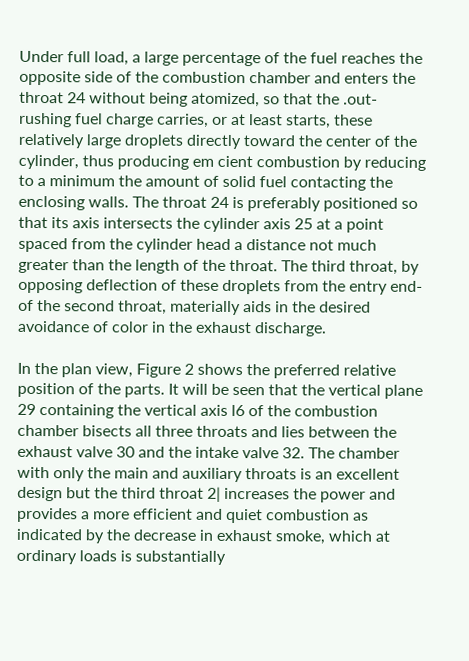Under full load, a large percentage of the fuel reaches the opposite side of the combustion chamber and enters the throat 24 without being atomized, so that the .out-rushing fuel charge carries, or at least starts, these relatively large droplets directly toward the center of the cylinder, thus producing em cient combustion by reducing to a minimum the amount of solid fuel contacting the enclosing walls. The throat 24 is preferably positioned so that its axis intersects the cylinder axis 25 at a point spaced from the cylinder head a distance not much greater than the length of the throat. The third throat, by opposing deflection of these droplets from the entry end-of the second throat, materially aids in the desired avoidance of color in the exhaust discharge.

In the plan view, Figure 2 shows the preferred relative position of the parts. It will be seen that the vertical plane 29 containing the vertical axis l6 of the combustion chamber bisects all three throats and lies between the exhaust valve 30 and the intake valve 32. The chamber with only the main and auxiliary throats is an excellent design but the third throat 2| increases the power and provides a more efficient and quiet combustion as indicated by the decrease in exhaust smoke, which at ordinary loads is substantially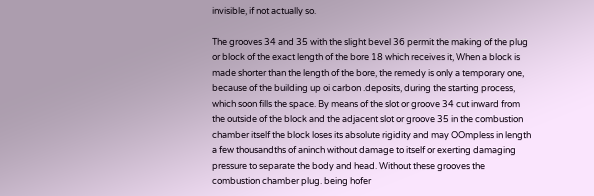invisible, if not actually so.

The grooves 34 and 35 with the slight bevel 36 permit the making of the plug or block of the exact length of the bore 18 which receives it, When a block is made shorter than the length of the bore, the remedy is only a temporary one, because of the building up oi carbon .deposits, during the starting process, which soon fills the space. By means of the slot or groove 34 cut inward from the outside of the block and the adjacent slot or groove 35 in the combustion chamber itself the block loses its absolute rigidity and may OOmpless in length a few thousandths of aninch without damage to itself or exerting damaging pressure to separate the body and head. Without these grooves the combustion chamber plug. being hofer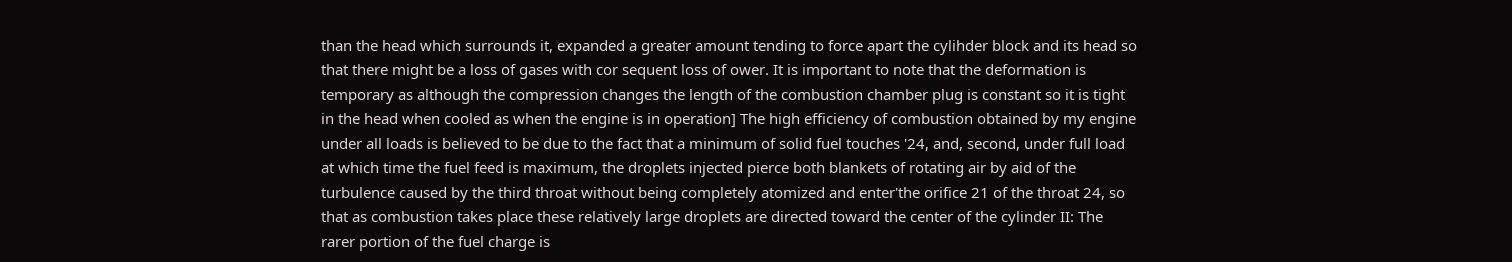than the head which surrounds it, expanded a greater amount tending to force apart the cylihder block and its head so that there might be a loss of gases with cor sequent loss of ower. It is important to note that the deformation is temporary as although the compression changes the length of the combustion chamber plug is constant so it is tight in the head when cooled as when the engine is in operation] The high efficiency of combustion obtained by my engine under all loads is believed to be due to the fact that a minimum of solid fuel touches '24, and, second, under full load at which time the fuel feed is maximum, the droplets injected pierce both blankets of rotating air by aid of the turbulence caused by the third throat without being completely atomized and enter'the orifice 21 of the throat 24, so that as combustion takes place these relatively large droplets are directed toward the center of the cylinder II: The rarer portion of the fuel charge is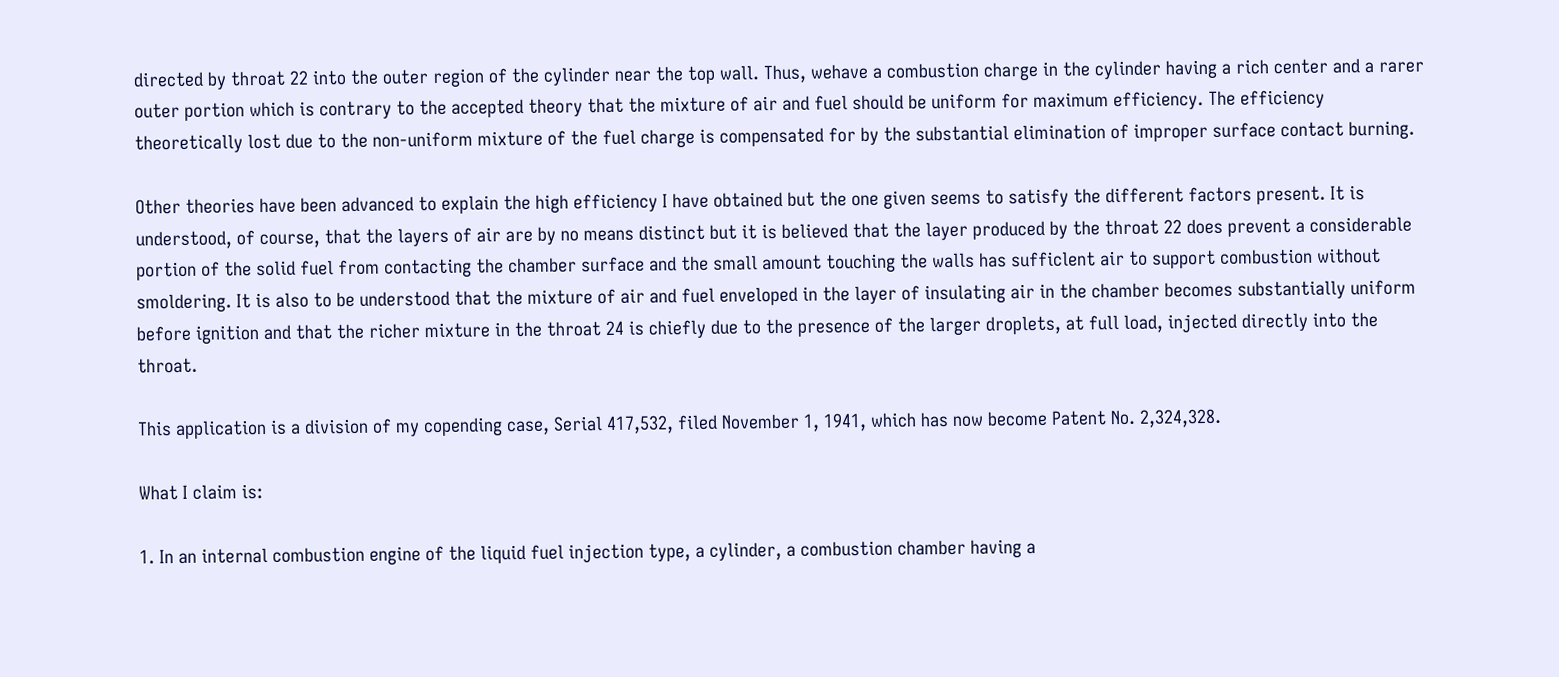directed by throat 22 into the outer region of the cylinder near the top wall. Thus, wehave a combustion charge in the cylinder having a rich center and a rarer outer portion which is contrary to the accepted theory that the mixture of air and fuel should be uniform for maximum efficiency. The efficiency theoretically lost due to the non-uniform mixture of the fuel charge is compensated for by the substantial elimination of improper surface contact burning.

Other theories have been advanced to explain the high efficiency I have obtained but the one given seems to satisfy the different factors present. It is understood, of course, that the layers of air are by no means distinct but it is believed that the layer produced by the throat 22 does prevent a considerable portion of the solid fuel from contacting the chamber surface and the small amount touching the walls has sufficlent air to support combustion without smoldering. It is also to be understood that the mixture of air and fuel enveloped in the layer of insulating air in the chamber becomes substantially uniform before ignition and that the richer mixture in the throat 24 is chiefly due to the presence of the larger droplets, at full load, injected directly into the throat.

This application is a division of my copending case, Serial 417,532, filed November 1, 1941, which has now become Patent No. 2,324,328.

What I claim is:

1. In an internal combustion engine of the liquid fuel injection type, a cylinder, a combustion chamber having a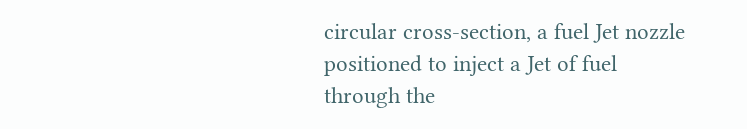circular cross-section, a fuel Jet nozzle positioned to inject a Jet of fuel through the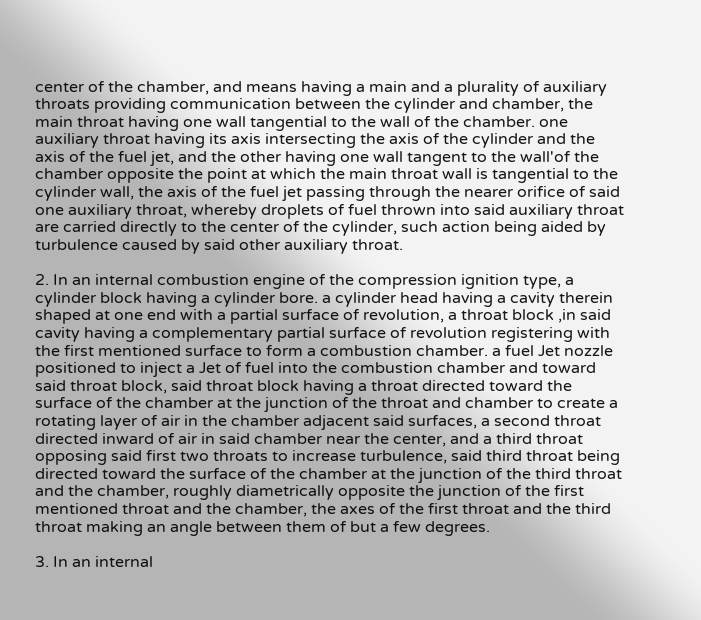center of the chamber, and means having a main and a plurality of auxiliary throats providing communication between the cylinder and chamber, the main throat having one wall tangential to the wall of the chamber. one auxiliary throat having its axis intersecting the axis of the cylinder and the axis of the fuel jet, and the other having one wall tangent to the wall'of the chamber opposite the point at which the main throat wall is tangential to the cylinder wall, the axis of the fuel jet passing through the nearer orifice of said one auxiliary throat, whereby droplets of fuel thrown into said auxiliary throat are carried directly to the center of the cylinder, such action being aided by turbulence caused by said other auxiliary throat.

2. In an internal combustion engine of the compression ignition type, a cylinder block having a cylinder bore. a cylinder head having a cavity therein shaped at one end with a partial surface of revolution, a throat block ,in said cavity having a complementary partial surface of revolution registering with the first mentioned surface to form a combustion chamber. a fuel Jet nozzle positioned to inject a Jet of fuel into the combustion chamber and toward said throat block, said throat block having a throat directed toward the surface of the chamber at the junction of the throat and chamber to create a rotating layer of air in the chamber adjacent said surfaces, a second throat directed inward of air in said chamber near the center, and a third throat opposing said first two throats to increase turbulence, said third throat being directed toward the surface of the chamber at the junction of the third throat and the chamber, roughly diametrically opposite the junction of the first mentioned throat and the chamber, the axes of the first throat and the third throat making an angle between them of but a few degrees.

3. In an internal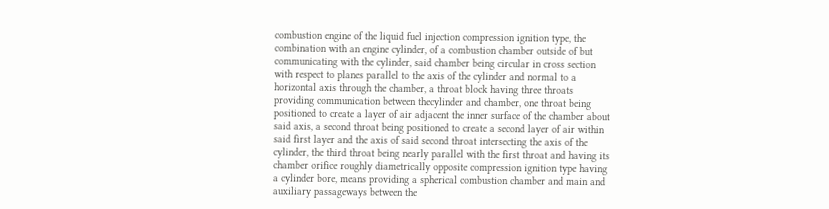combustion engine of the liquid fuel injection compression ignition type, the combination with an engine cylinder, of a combustion chamber outside of but communicating with the cylinder, said chamber being circular in cross section with respect to planes parallel to the axis of the cylinder and normal to a horizontal axis through the chamber, a throat block having three throats providing communication between thecylinder and chamber, one throat being positioned to create a layer of air adjacent the inner surface of the chamber about said axis, a second throat being positioned to create a second layer of air within said first layer and the axis of said second throat intersecting the axis of the cylinder, the third throat being nearly parallel with the first throat and having its chamber orifice roughly diametrically opposite compression ignition type having a cylinder bore, means providing a spherical combustion chamber and main and auxiliary passageways between the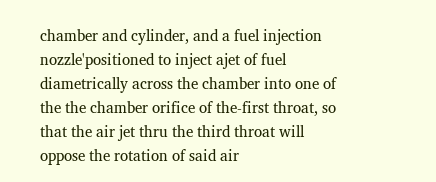chamber and cylinder, and a fuel injection nozzle'positioned to inject ajet of fuel diametrically across the chamber into one of the the chamber orifice of the-first throat, so that the air jet thru the third throat will oppose the rotation of said air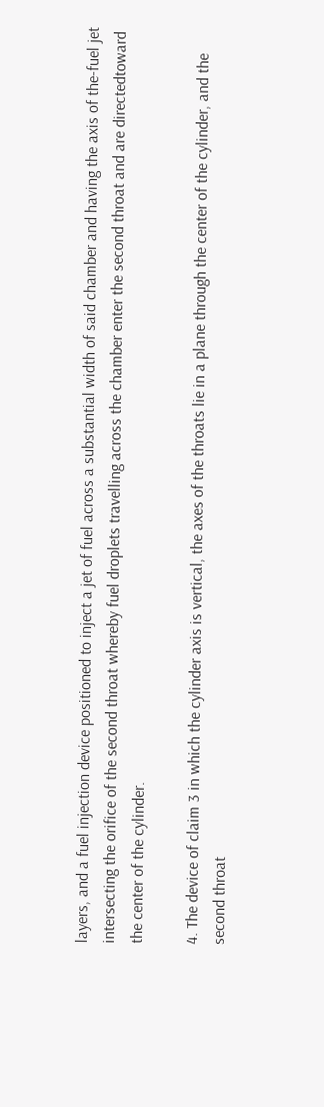layers, and a fuel injection device positioned to inject a jet of fuel across a substantial width of said chamber and having the axis of the-fuel jet intersecting the orifice of the second throat whereby fuel droplets travelling across the chamber enter the second throat and are directedtoward the center of the cylinder.

4. The device of claim 3 in which the cylinder axis is vertical, the axes of the throats lie in a plane through the center of the cylinder, and the second throat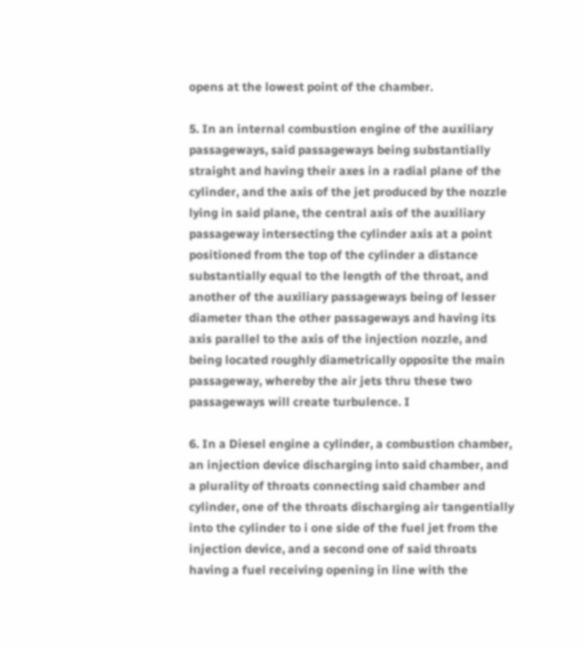opens at the lowest point of the chamber.

5. In an internal combustion engine of the auxiliary passageways, said passageways being substantially straight and having their axes in a radial plane of the cylinder, and the axis of the jet produced by the nozzle lying in said plane, the central axis of the auxiliary passageway intersecting the cylinder axis at a point positioned from the top of the cylinder a distance substantially equal to the length of the throat, and another of the auxiliary passageways being of lesser diameter than the other passageways and having its axis parallel to the axis of the injection nozzle, and being located roughly diametrically opposite the main passageway, whereby the air jets thru these two passageways will create turbulence. I

6. In a Diesel engine a cylinder, a combustion chamber, an injection device discharging into said chamber, and a plurality of throats connecting said chamber and cylinder, one of the throats discharging air tangentially into the cylinder to i one side of the fuel jet from the injection device, and a second one of said throats having a fuel receiving opening in line with the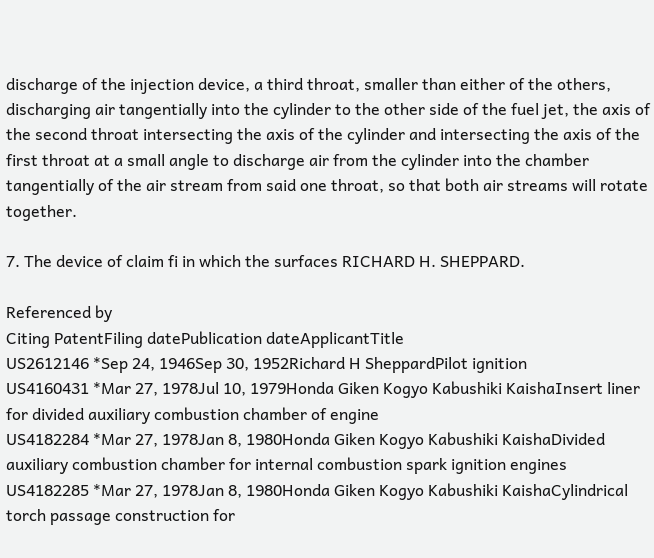discharge of the injection device, a third throat, smaller than either of the others, discharging air tangentially into the cylinder to the other side of the fuel jet, the axis of the second throat intersecting the axis of the cylinder and intersecting the axis of the first throat at a small angle to discharge air from the cylinder into the chamber tangentially of the air stream from said one throat, so that both air streams will rotate together.

7. The device of claim fi in which the surfaces RICHARD H. SHEPPARD.

Referenced by
Citing PatentFiling datePublication dateApplicantTitle
US2612146 *Sep 24, 1946Sep 30, 1952Richard H SheppardPilot ignition
US4160431 *Mar 27, 1978Jul 10, 1979Honda Giken Kogyo Kabushiki KaishaInsert liner for divided auxiliary combustion chamber of engine
US4182284 *Mar 27, 1978Jan 8, 1980Honda Giken Kogyo Kabushiki KaishaDivided auxiliary combustion chamber for internal combustion spark ignition engines
US4182285 *Mar 27, 1978Jan 8, 1980Honda Giken Kogyo Kabushiki KaishaCylindrical torch passage construction for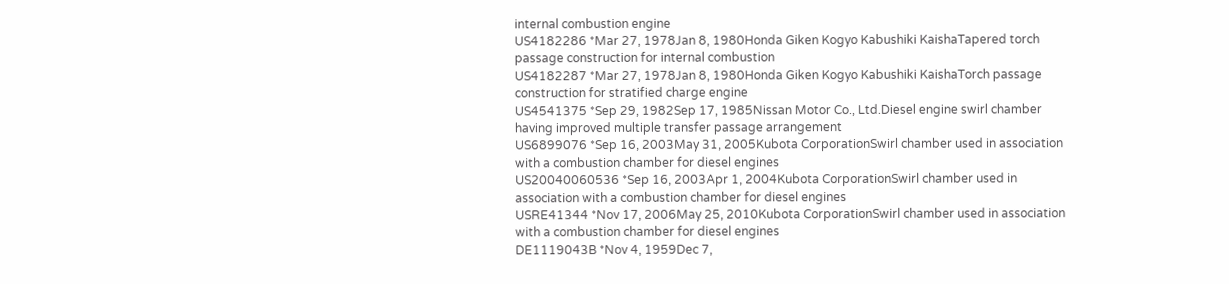internal combustion engine
US4182286 *Mar 27, 1978Jan 8, 1980Honda Giken Kogyo Kabushiki KaishaTapered torch passage construction for internal combustion
US4182287 *Mar 27, 1978Jan 8, 1980Honda Giken Kogyo Kabushiki KaishaTorch passage construction for stratified charge engine
US4541375 *Sep 29, 1982Sep 17, 1985Nissan Motor Co., Ltd.Diesel engine swirl chamber having improved multiple transfer passage arrangement
US6899076 *Sep 16, 2003May 31, 2005Kubota CorporationSwirl chamber used in association with a combustion chamber for diesel engines
US20040060536 *Sep 16, 2003Apr 1, 2004Kubota CorporationSwirl chamber used in association with a combustion chamber for diesel engines
USRE41344 *Nov 17, 2006May 25, 2010Kubota CorporationSwirl chamber used in association with a combustion chamber for diesel engines
DE1119043B *Nov 4, 1959Dec 7,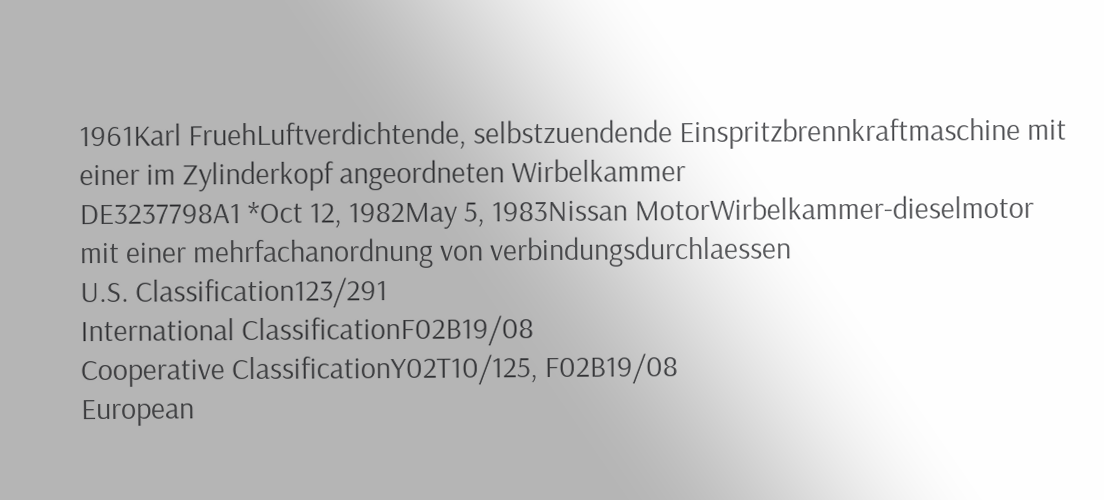1961Karl FruehLuftverdichtende, selbstzuendende Einspritzbrennkraftmaschine mit einer im Zylinderkopf angeordneten Wirbelkammer
DE3237798A1 *Oct 12, 1982May 5, 1983Nissan MotorWirbelkammer-dieselmotor mit einer mehrfachanordnung von verbindungsdurchlaessen
U.S. Classification123/291
International ClassificationF02B19/08
Cooperative ClassificationY02T10/125, F02B19/08
European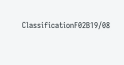ClassificationF02B19/08